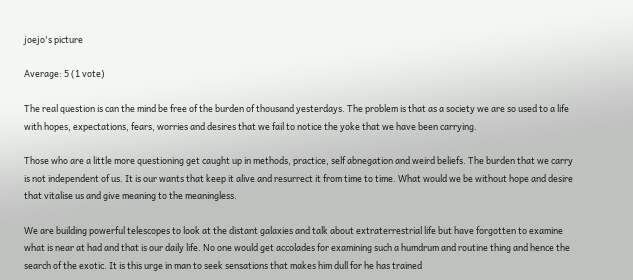joejo's picture

Average: 5 (1 vote)

The real question is can the mind be free of the burden of thousand yesterdays. The problem is that as a society we are so used to a life with hopes, expectations, fears, worries and desires that we fail to notice the yoke that we have been carrying.

Those who are a little more questioning get caught up in methods, practice, self abnegation and weird beliefs. The burden that we carry is not independent of us. It is our wants that keep it alive and resurrect it from time to time. What would we be without hope and desire that vitalise us and give meaning to the meaningless.

We are building powerful telescopes to look at the distant galaxies and talk about extraterrestrial life but have forgotten to examine what is near at had and that is our daily life. No one would get accolades for examining such a humdrum and routine thing and hence the search of the exotic. It is this urge in man to seek sensations that makes him dull for he has trained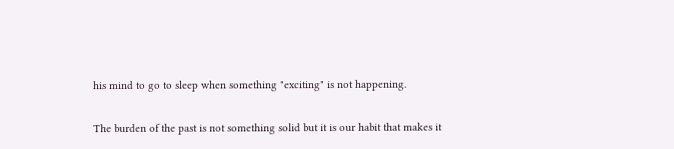his mind to go to sleep when something "exciting" is not happening.

The burden of the past is not something solid but it is our habit that makes it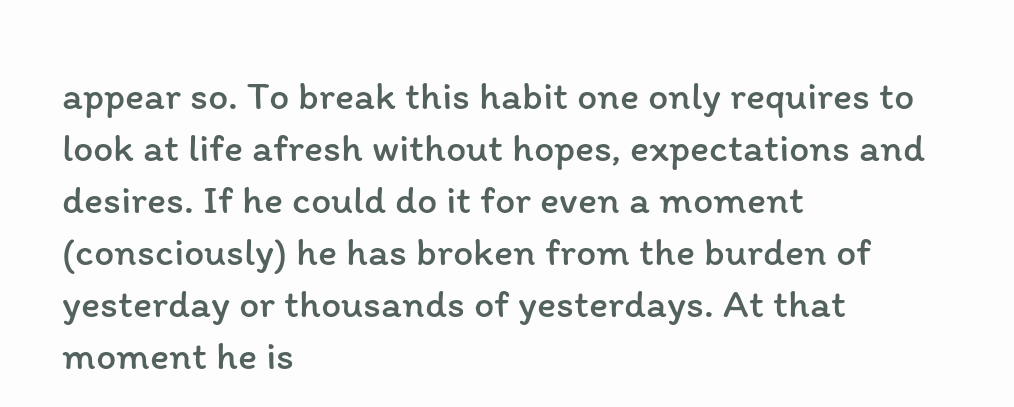appear so. To break this habit one only requires to look at life afresh without hopes, expectations and desires. If he could do it for even a moment (consciously) he has broken from the burden of yesterday or thousands of yesterdays. At that moment he is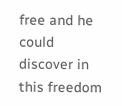free and he could discover in this freedom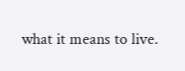what it means to live.